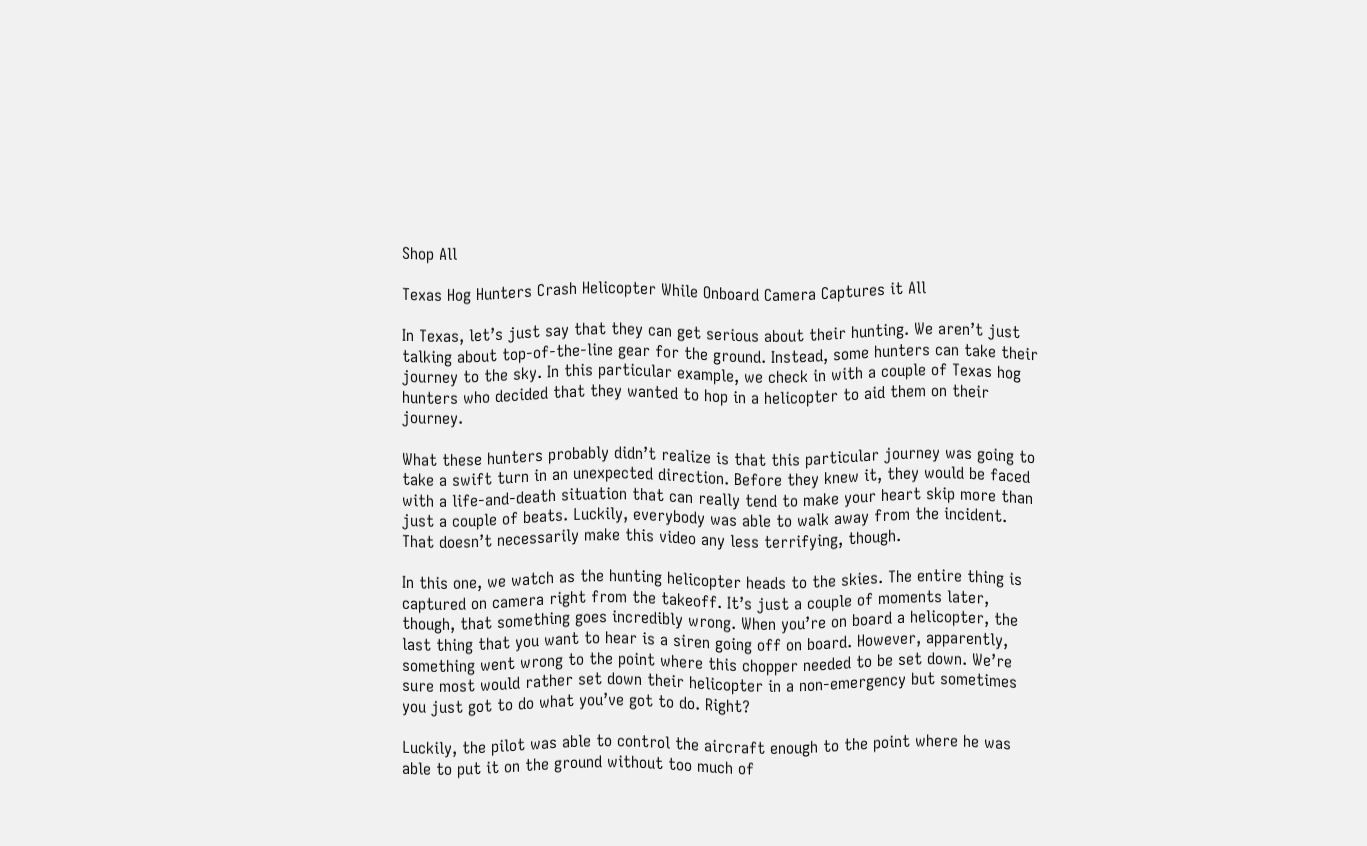Shop All

Texas Hog Hunters Crash Helicopter While Onboard Camera Captures it All

In Texas, let’s just say that they can get serious about their hunting. We aren’t just talking about top-of-the-line gear for the ground. Instead, some hunters can take their journey to the sky. In this particular example, we check in with a couple of Texas hog hunters who decided that they wanted to hop in a helicopter to aid them on their journey.

What these hunters probably didn’t realize is that this particular journey was going to take a swift turn in an unexpected direction. Before they knew it, they would be faced with a life-and-death situation that can really tend to make your heart skip more than just a couple of beats. Luckily, everybody was able to walk away from the incident. That doesn’t necessarily make this video any less terrifying, though.

In this one, we watch as the hunting helicopter heads to the skies. The entire thing is captured on camera right from the takeoff. It’s just a couple of moments later, though, that something goes incredibly wrong. When you’re on board a helicopter, the last thing that you want to hear is a siren going off on board. However, apparently, something went wrong to the point where this chopper needed to be set down. We’re sure most would rather set down their helicopter in a non-emergency but sometimes you just got to do what you’ve got to do. Right?

Luckily, the pilot was able to control the aircraft enough to the point where he was able to put it on the ground without too much of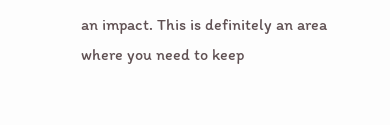an impact. This is definitely an area where you need to keep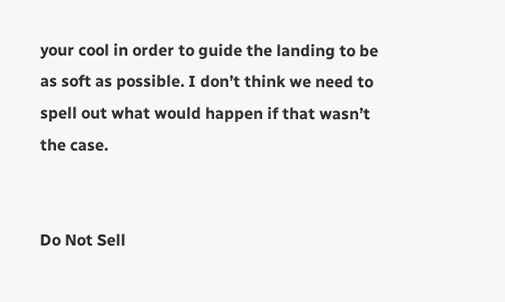your cool in order to guide the landing to be as soft as possible. I don’t think we need to spell out what would happen if that wasn’t the case.


Do Not Sell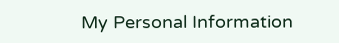My Personal Information